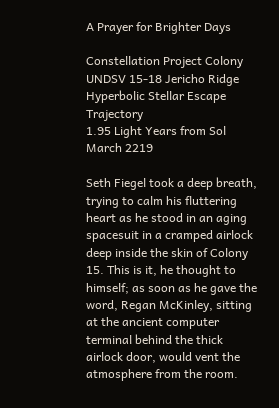A Prayer for Brighter Days

Constellation Project Colony
UNDSV 15-18 Jericho Ridge
Hyperbolic Stellar Escape Trajectory
1.95 Light Years from Sol
March 2219

Seth Fiegel took a deep breath, trying to calm his fluttering heart as he stood in an aging spacesuit in a cramped airlock deep inside the skin of Colony 15. This is it, he thought to himself; as soon as he gave the word, Regan McKinley, sitting at the ancient computer terminal behind the thick airlock door, would vent the atmosphere from the room.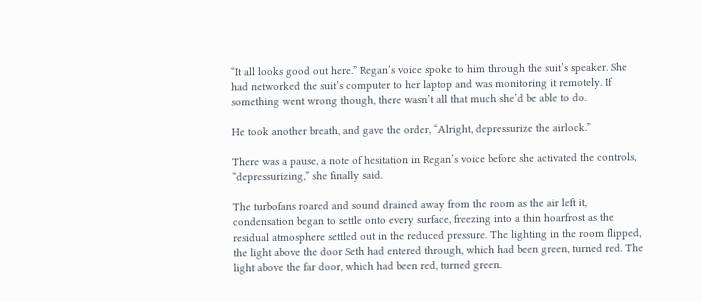“It all looks good out here.” Regan’s voice spoke to him through the suit’s speaker. She had networked the suit’s computer to her laptop and was monitoring it remotely. If something went wrong though, there wasn’t all that much she’d be able to do.

He took another breath, and gave the order, “Alright, depressurize the airlock.”

There was a pause, a note of hesitation in Regan’s voice before she activated the controls, “depressurizing,” she finally said.

The turbofans roared and sound drained away from the room as the air left it, condensation began to settle onto every surface, freezing into a thin hoarfrost as the residual atmosphere settled out in the reduced pressure. The lighting in the room flipped, the light above the door Seth had entered through, which had been green, turned red. The light above the far door, which had been red, turned green.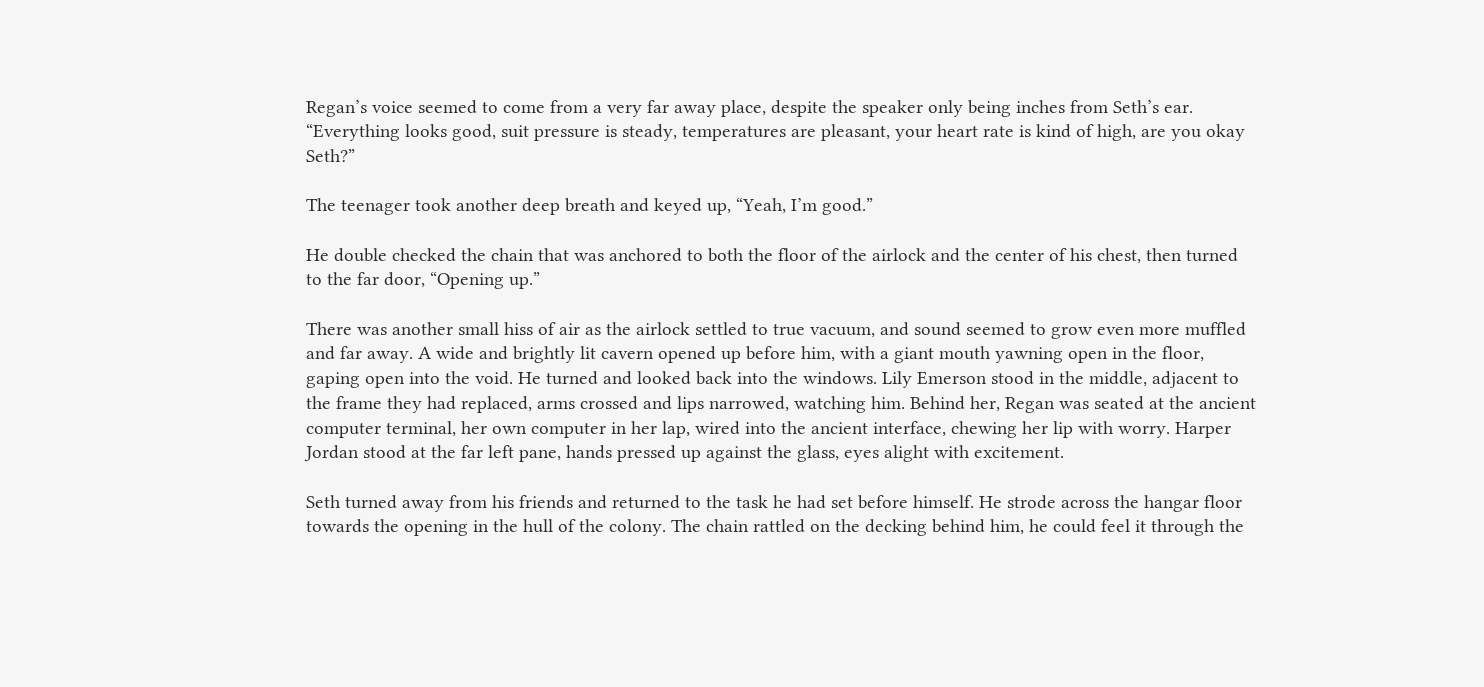Regan’s voice seemed to come from a very far away place, despite the speaker only being inches from Seth’s ear. “Everything looks good, suit pressure is steady, temperatures are pleasant, your heart rate is kind of high, are you okay Seth?”

The teenager took another deep breath and keyed up, “Yeah, I’m good.”

He double checked the chain that was anchored to both the floor of the airlock and the center of his chest, then turned to the far door, “Opening up.”

There was another small hiss of air as the airlock settled to true vacuum, and sound seemed to grow even more muffled and far away. A wide and brightly lit cavern opened up before him, with a giant mouth yawning open in the floor, gaping open into the void. He turned and looked back into the windows. Lily Emerson stood in the middle, adjacent to the frame they had replaced, arms crossed and lips narrowed, watching him. Behind her, Regan was seated at the ancient computer terminal, her own computer in her lap, wired into the ancient interface, chewing her lip with worry. Harper Jordan stood at the far left pane, hands pressed up against the glass, eyes alight with excitement.

Seth turned away from his friends and returned to the task he had set before himself. He strode across the hangar floor towards the opening in the hull of the colony. The chain rattled on the decking behind him, he could feel it through the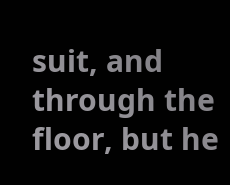suit, and through the floor, but he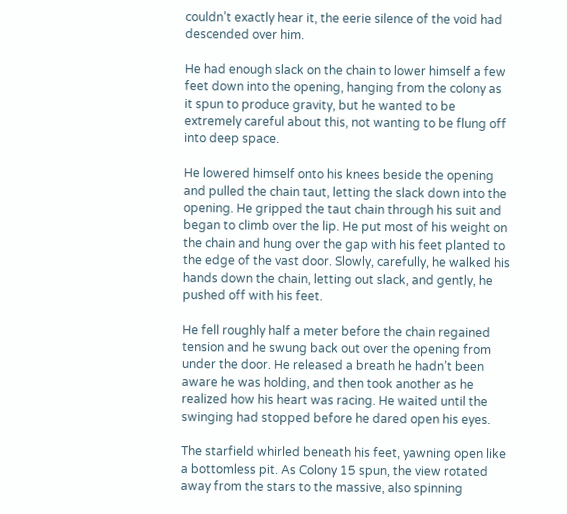couldn’t exactly hear it, the eerie silence of the void had descended over him.

He had enough slack on the chain to lower himself a few feet down into the opening, hanging from the colony as it spun to produce gravity, but he wanted to be extremely careful about this, not wanting to be flung off into deep space.

He lowered himself onto his knees beside the opening and pulled the chain taut, letting the slack down into the opening. He gripped the taut chain through his suit and began to climb over the lip. He put most of his weight on the chain and hung over the gap with his feet planted to the edge of the vast door. Slowly, carefully, he walked his hands down the chain, letting out slack, and gently, he pushed off with his feet.

He fell roughly half a meter before the chain regained tension and he swung back out over the opening from under the door. He released a breath he hadn’t been aware he was holding, and then took another as he realized how his heart was racing. He waited until the swinging had stopped before he dared open his eyes.

The starfield whirled beneath his feet, yawning open like a bottomless pit. As Colony 15 spun, the view rotated away from the stars to the massive, also spinning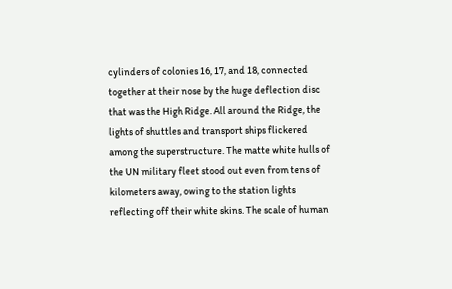cylinders of colonies 16, 17, and 18, connected together at their nose by the huge deflection disc that was the High Ridge. All around the Ridge, the lights of shuttles and transport ships flickered among the superstructure. The matte white hulls of the UN military fleet stood out even from tens of kilometers away, owing to the station lights reflecting off their white skins. The scale of human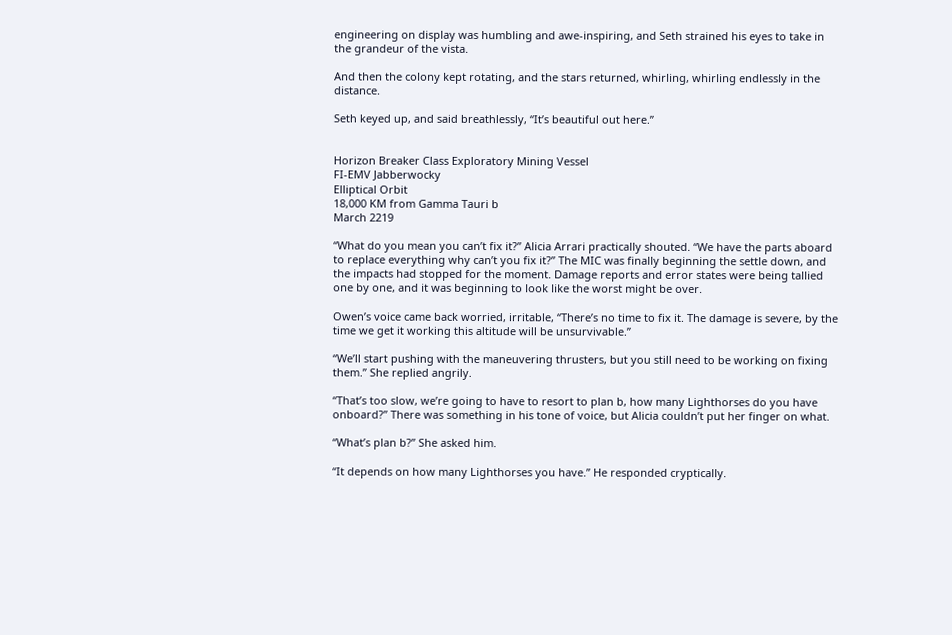engineering on display was humbling and awe-inspiring, and Seth strained his eyes to take in the grandeur of the vista.

And then the colony kept rotating, and the stars returned, whirling, whirling endlessly in the distance.

Seth keyed up, and said breathlessly, “It’s beautiful out here.”


Horizon Breaker Class Exploratory Mining Vessel
FI-EMV Jabberwocky
Elliptical Orbit
18,000 KM from Gamma Tauri b
March 2219

“What do you mean you can’t fix it?” Alicia Arrari practically shouted. “We have the parts aboard to replace everything why can’t you fix it?” The MIC was finally beginning the settle down, and the impacts had stopped for the moment. Damage reports and error states were being tallied one by one, and it was beginning to look like the worst might be over.

Owen’s voice came back worried, irritable, “There’s no time to fix it. The damage is severe, by the time we get it working this altitude will be unsurvivable.”

“We’ll start pushing with the maneuvering thrusters, but you still need to be working on fixing them.” She replied angrily.

“That’s too slow, we’re going to have to resort to plan b, how many Lighthorses do you have onboard?” There was something in his tone of voice, but Alicia couldn’t put her finger on what.

“What’s plan b?” She asked him.

“It depends on how many Lighthorses you have.” He responded cryptically.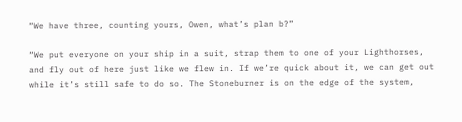“We have three, counting yours, Owen, what’s plan b?”

“We put everyone on your ship in a suit, strap them to one of your Lighthorses, and fly out of here just like we flew in. If we’re quick about it, we can get out while it’s still safe to do so. The Stoneburner is on the edge of the system,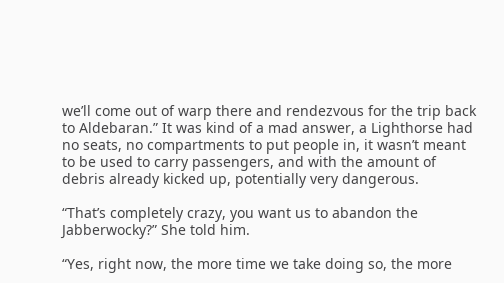we’ll come out of warp there and rendezvous for the trip back to Aldebaran.” It was kind of a mad answer, a Lighthorse had no seats, no compartments to put people in, it wasn’t meant to be used to carry passengers, and with the amount of debris already kicked up, potentially very dangerous.

“That’s completely crazy, you want us to abandon the Jabberwocky?” She told him.

“Yes, right now, the more time we take doing so, the more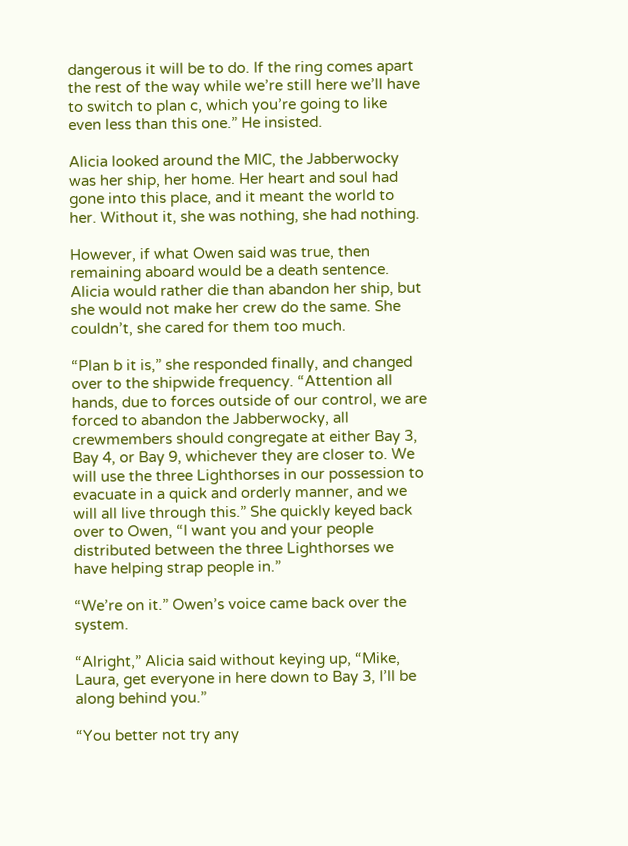dangerous it will be to do. If the ring comes apart the rest of the way while we’re still here we’ll have to switch to plan c, which you’re going to like even less than this one.” He insisted.

Alicia looked around the MIC, the Jabberwocky was her ship, her home. Her heart and soul had gone into this place, and it meant the world to her. Without it, she was nothing, she had nothing.

However, if what Owen said was true, then remaining aboard would be a death sentence. Alicia would rather die than abandon her ship, but she would not make her crew do the same. She couldn’t, she cared for them too much.

“Plan b it is,” she responded finally, and changed over to the shipwide frequency. “Attention all hands, due to forces outside of our control, we are forced to abandon the Jabberwocky, all crewmembers should congregate at either Bay 3, Bay 4, or Bay 9, whichever they are closer to. We will use the three Lighthorses in our possession to evacuate in a quick and orderly manner, and we will all live through this.” She quickly keyed back over to Owen, “I want you and your people distributed between the three Lighthorses we have helping strap people in.”

“We’re on it.” Owen’s voice came back over the system.

“Alright,” Alicia said without keying up, “Mike, Laura, get everyone in here down to Bay 3, I’ll be along behind you.”

“You better not try any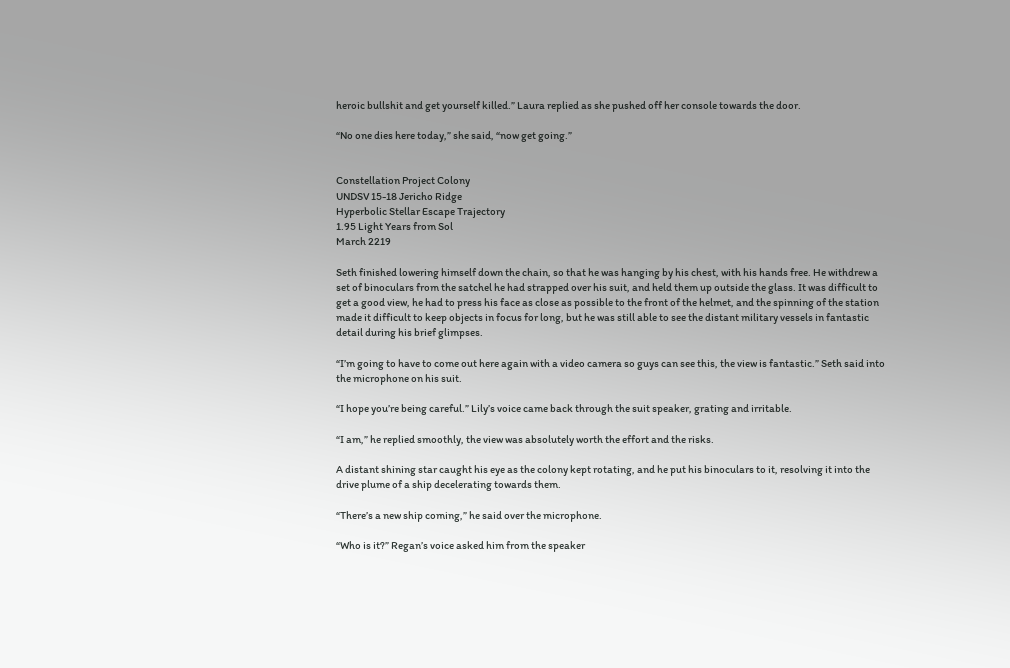heroic bullshit and get yourself killed.” Laura replied as she pushed off her console towards the door.

“No one dies here today,” she said, “now get going.”


Constellation Project Colony
UNDSV 15-18 Jericho Ridge
Hyperbolic Stellar Escape Trajectory
1.95 Light Years from Sol
March 2219

Seth finished lowering himself down the chain, so that he was hanging by his chest, with his hands free. He withdrew a set of binoculars from the satchel he had strapped over his suit, and held them up outside the glass. It was difficult to get a good view, he had to press his face as close as possible to the front of the helmet, and the spinning of the station made it difficult to keep objects in focus for long, but he was still able to see the distant military vessels in fantastic detail during his brief glimpses.

“I’m going to have to come out here again with a video camera so guys can see this, the view is fantastic.” Seth said into the microphone on his suit.

“I hope you’re being careful.” Lily’s voice came back through the suit speaker, grating and irritable.

“I am,” he replied smoothly, the view was absolutely worth the effort and the risks.

A distant shining star caught his eye as the colony kept rotating, and he put his binoculars to it, resolving it into the drive plume of a ship decelerating towards them.

“There’s a new ship coming,” he said over the microphone.

“Who is it?” Regan’s voice asked him from the speaker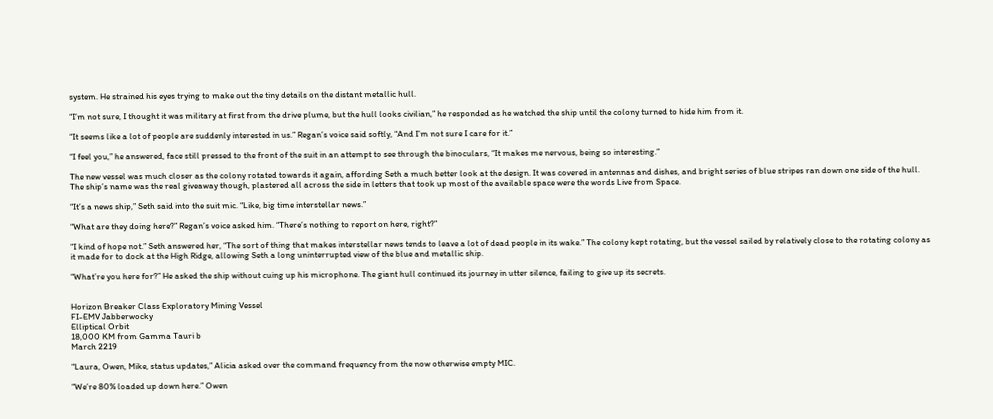system. He strained his eyes trying to make out the tiny details on the distant metallic hull.

“I’m not sure, I thought it was military at first from the drive plume, but the hull looks civilian,” he responded as he watched the ship until the colony turned to hide him from it.

“It seems like a lot of people are suddenly interested in us.” Regan’s voice said softly, “And I’m not sure I care for it.”

“I feel you,” he answered, face still pressed to the front of the suit in an attempt to see through the binoculars, “It makes me nervous, being so interesting.”

The new vessel was much closer as the colony rotated towards it again, affording Seth a much better look at the design. It was covered in antennas and dishes, and bright series of blue stripes ran down one side of the hull. The ship’s name was the real giveaway though, plastered all across the side in letters that took up most of the available space were the words Live from Space.

“It’s a news ship,” Seth said into the suit mic. “Like, big time interstellar news.”

“What are they doing here?” Regan’s voice asked him. “There’s nothing to report on here, right?”

“I kind of hope not.” Seth answered her, “The sort of thing that makes interstellar news tends to leave a lot of dead people in its wake.” The colony kept rotating, but the vessel sailed by relatively close to the rotating colony as it made for to dock at the High Ridge, allowing Seth a long uninterrupted view of the blue and metallic ship.

“What’re you here for?” He asked the ship without cuing up his microphone. The giant hull continued its journey in utter silence, failing to give up its secrets.


Horizon Breaker Class Exploratory Mining Vessel
FI-EMV Jabberwocky
Elliptical Orbit
18,000 KM from Gamma Tauri b
March 2219

“Laura, Owen, Mike, status updates,” Alicia asked over the command frequency from the now otherwise empty MIC.

“We’re 80% loaded up down here.” Owen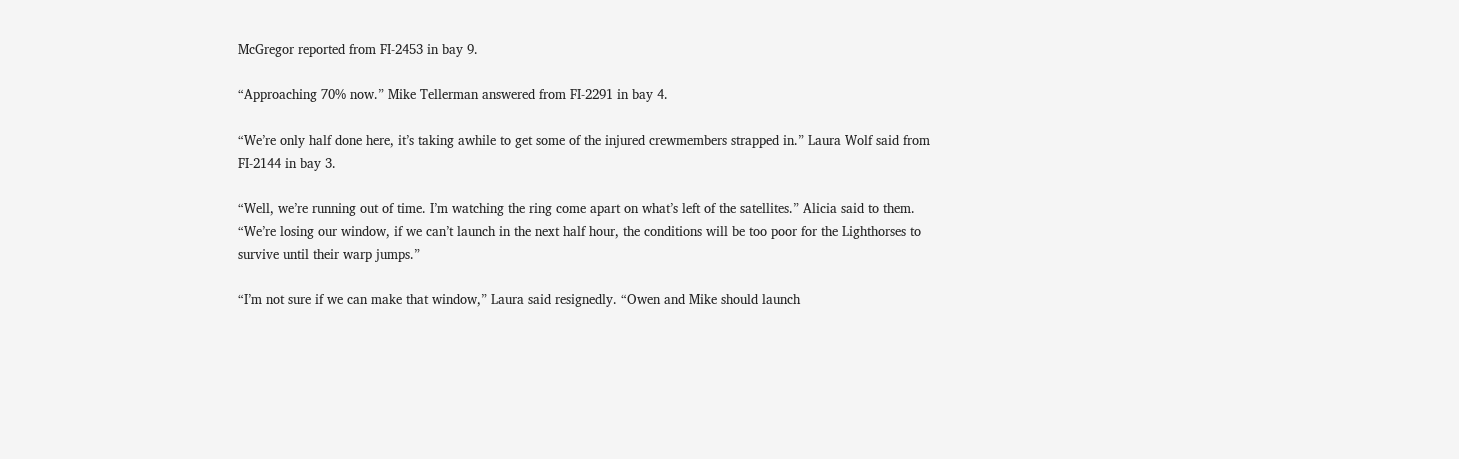McGregor reported from FI-2453 in bay 9.

“Approaching 70% now.” Mike Tellerman answered from FI-2291 in bay 4.

“We’re only half done here, it’s taking awhile to get some of the injured crewmembers strapped in.” Laura Wolf said from FI-2144 in bay 3.

“Well, we’re running out of time. I’m watching the ring come apart on what’s left of the satellites.” Alicia said to them. “We’re losing our window, if we can’t launch in the next half hour, the conditions will be too poor for the Lighthorses to survive until their warp jumps.”

“I’m not sure if we can make that window,” Laura said resignedly. “Owen and Mike should launch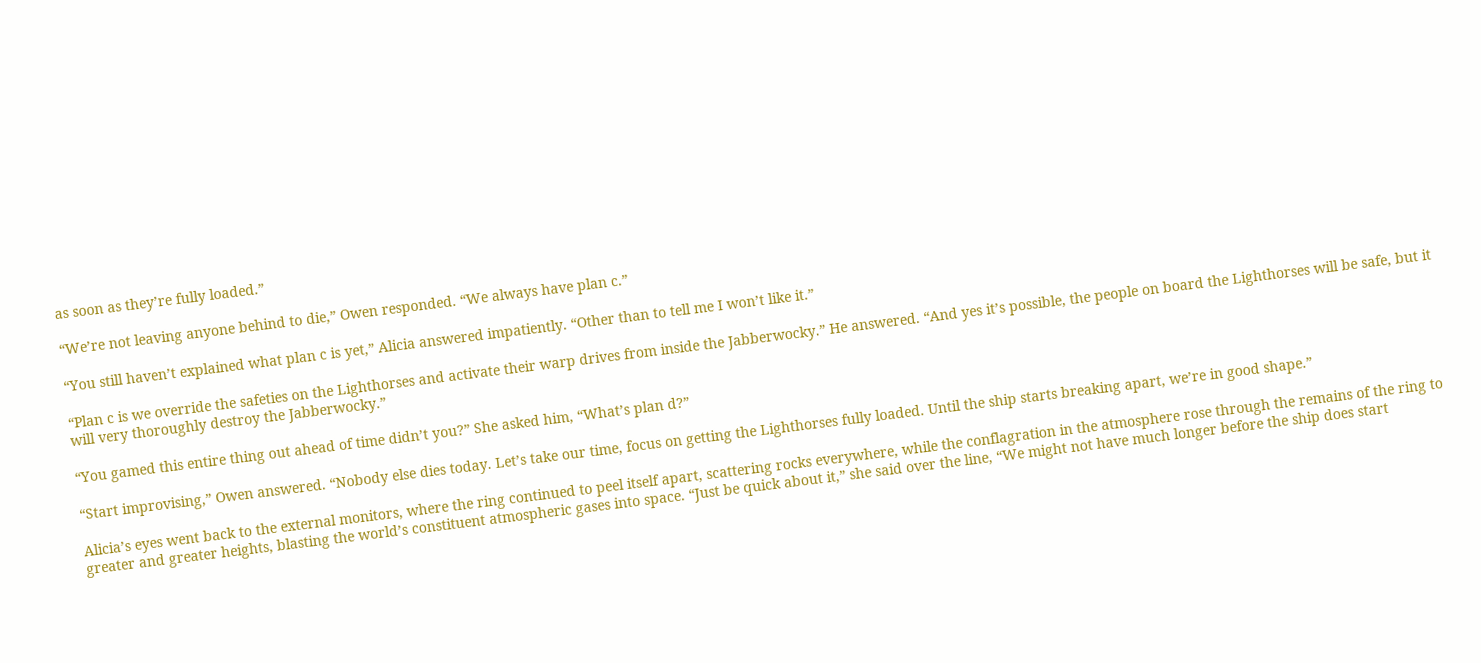as soon as they’re fully loaded.”

“We’re not leaving anyone behind to die,” Owen responded. “We always have plan c.”

“You still haven’t explained what plan c is yet,” Alicia answered impatiently. “Other than to tell me I won’t like it.”

“Plan c is we override the safeties on the Lighthorses and activate their warp drives from inside the Jabberwocky.” He answered. “And yes it’s possible, the people on board the Lighthorses will be safe, but it will very thoroughly destroy the Jabberwocky.”

“You gamed this entire thing out ahead of time didn’t you?” She asked him, “What’s plan d?”

“Start improvising,” Owen answered. “Nobody else dies today. Let’s take our time, focus on getting the Lighthorses fully loaded. Until the ship starts breaking apart, we’re in good shape.”

Alicia’s eyes went back to the external monitors, where the ring continued to peel itself apart, scattering rocks everywhere, while the conflagration in the atmosphere rose through the remains of the ring to greater and greater heights, blasting the world’s constituent atmospheric gases into space. “Just be quick about it,” she said over the line, “We might not have much longer before the ship does start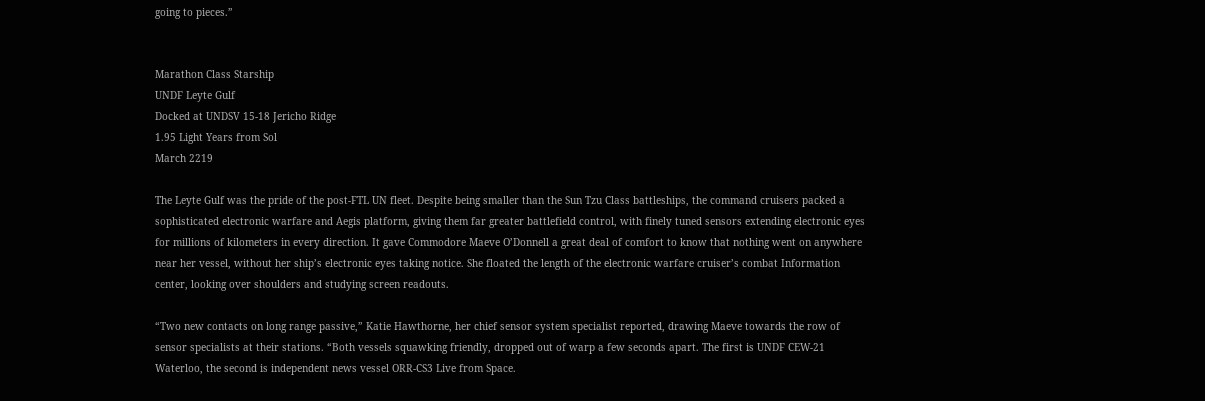going to pieces.”


Marathon Class Starship
UNDF Leyte Gulf
Docked at UNDSV 15-18 Jericho Ridge
1.95 Light Years from Sol
March 2219

The Leyte Gulf was the pride of the post-FTL UN fleet. Despite being smaller than the Sun Tzu Class battleships, the command cruisers packed a sophisticated electronic warfare and Aegis platform, giving them far greater battlefield control, with finely tuned sensors extending electronic eyes for millions of kilometers in every direction. It gave Commodore Maeve O’Donnell a great deal of comfort to know that nothing went on anywhere near her vessel, without her ship’s electronic eyes taking notice. She floated the length of the electronic warfare cruiser’s combat Information center, looking over shoulders and studying screen readouts.

“Two new contacts on long range passive,” Katie Hawthorne, her chief sensor system specialist reported, drawing Maeve towards the row of sensor specialists at their stations. “Both vessels squawking friendly, dropped out of warp a few seconds apart. The first is UNDF CEW-21 Waterloo, the second is independent news vessel ORR-CS3 Live from Space.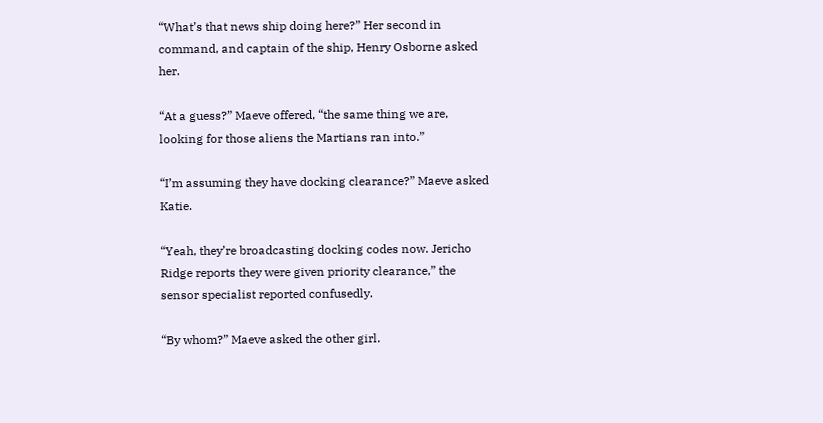“What’s that news ship doing here?” Her second in command, and captain of the ship, Henry Osborne asked her.

“At a guess?” Maeve offered, “the same thing we are, looking for those aliens the Martians ran into.”

“I’m assuming they have docking clearance?” Maeve asked Katie.

“Yeah, they’re broadcasting docking codes now. Jericho Ridge reports they were given priority clearance,” the sensor specialist reported confusedly.

“By whom?” Maeve asked the other girl.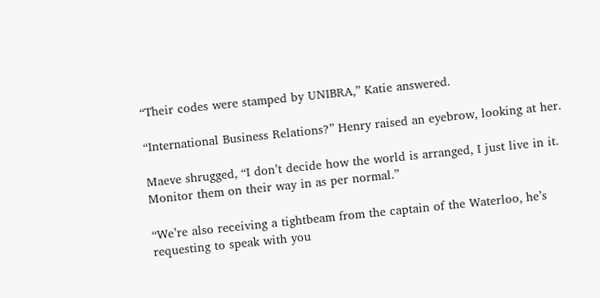“Their codes were stamped by UNIBRA,” Katie answered.

“International Business Relations?” Henry raised an eyebrow, looking at her.

Maeve shrugged, “I don’t decide how the world is arranged, I just live in it. Monitor them on their way in as per normal.”

“We’re also receiving a tightbeam from the captain of the Waterloo, he’s requesting to speak with you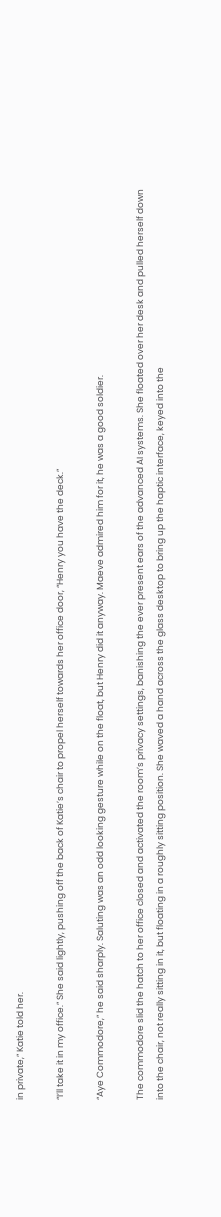in private,” Katie told her.

“I’ll take it in my office.” She said lightly, pushing off the back of Katie’s chair to propel herself towards her office door, “Henry you have the deck.”

“Aye Commodore,” he said sharply. Saluting was an odd looking gesture while on the float, but Henry did it anyway. Maeve admired him for it, he was a good soldier.

The commodore slid the hatch to her office closed and activated the room’s privacy settings, banishing the ever present ears of the advanced AI systems. She floated over her desk and pulled herself down into the chair, not really sitting in it, but floating in a roughly sitting position. She waved a hand across the glass desktop to bring up the haptic interface, keyed into the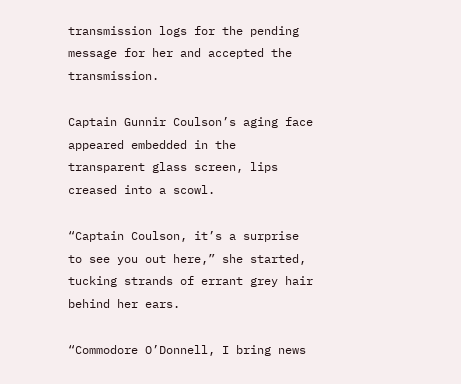transmission logs for the pending message for her and accepted the transmission.

Captain Gunnir Coulson’s aging face appeared embedded in the transparent glass screen, lips creased into a scowl.

“Captain Coulson, it’s a surprise to see you out here,” she started, tucking strands of errant grey hair behind her ears.

“Commodore O’Donnell, I bring news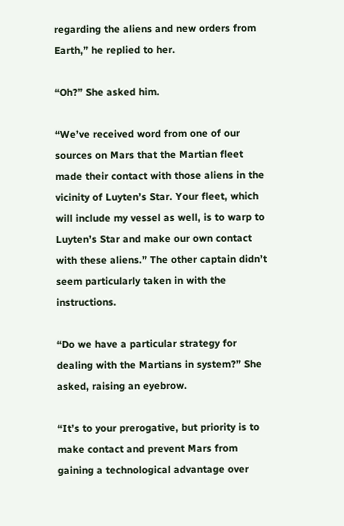regarding the aliens and new orders from Earth,” he replied to her.

“Oh?” She asked him.

“We’ve received word from one of our sources on Mars that the Martian fleet made their contact with those aliens in the vicinity of Luyten’s Star. Your fleet, which will include my vessel as well, is to warp to Luyten’s Star and make our own contact with these aliens.” The other captain didn’t seem particularly taken in with the instructions.

“Do we have a particular strategy for dealing with the Martians in system?” She asked, raising an eyebrow.

“It’s to your prerogative, but priority is to make contact and prevent Mars from gaining a technological advantage over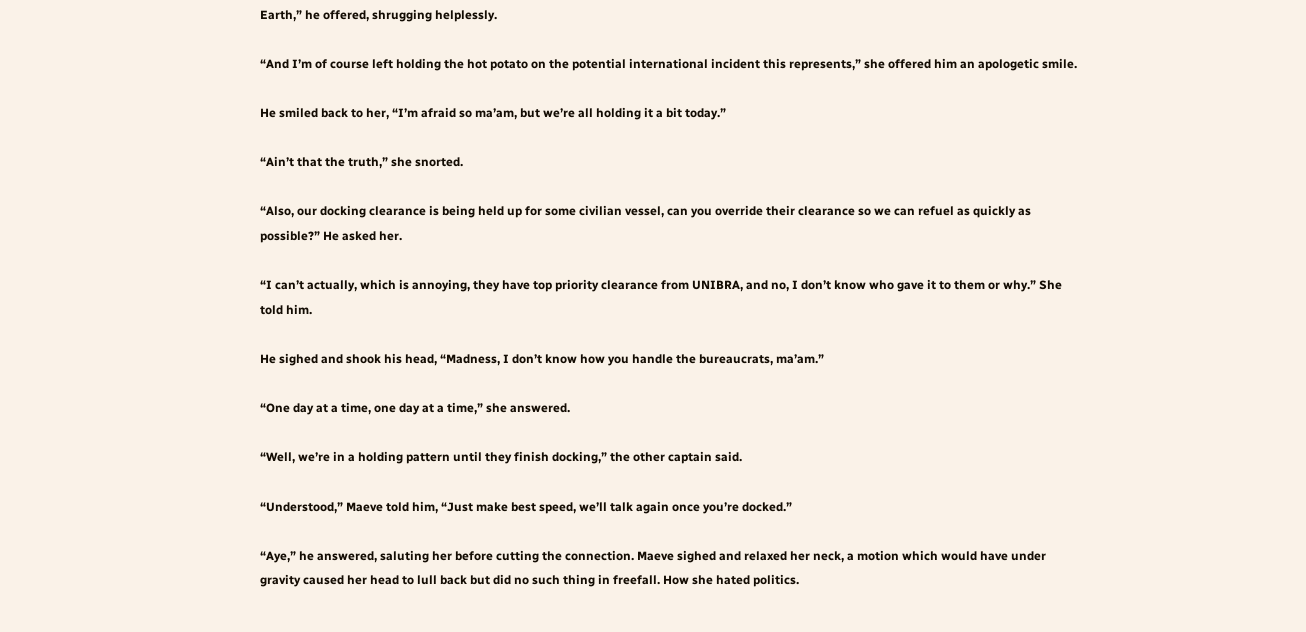Earth,” he offered, shrugging helplessly.

“And I’m of course left holding the hot potato on the potential international incident this represents,” she offered him an apologetic smile.

He smiled back to her, “I’m afraid so ma’am, but we’re all holding it a bit today.”

“Ain’t that the truth,” she snorted.

“Also, our docking clearance is being held up for some civilian vessel, can you override their clearance so we can refuel as quickly as possible?” He asked her.

“I can’t actually, which is annoying, they have top priority clearance from UNIBRA, and no, I don’t know who gave it to them or why.” She told him.

He sighed and shook his head, “Madness, I don’t know how you handle the bureaucrats, ma’am.”

“One day at a time, one day at a time,” she answered.

“Well, we’re in a holding pattern until they finish docking,” the other captain said.

“Understood,” Maeve told him, “Just make best speed, we’ll talk again once you’re docked.”

“Aye,” he answered, saluting her before cutting the connection. Maeve sighed and relaxed her neck, a motion which would have under gravity caused her head to lull back but did no such thing in freefall. How she hated politics.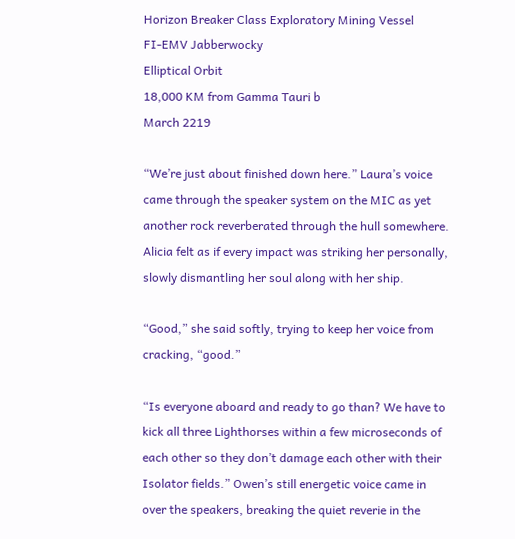Horizon Breaker Class Exploratory Mining Vessel
FI-EMV Jabberwocky
Elliptical Orbit
18,000 KM from Gamma Tauri b
March 2219

“We’re just about finished down here.” Laura’s voice came through the speaker system on the MIC as yet another rock reverberated through the hull somewhere. Alicia felt as if every impact was striking her personally, slowly dismantling her soul along with her ship.

“Good,” she said softly, trying to keep her voice from cracking, “good.”

“Is everyone aboard and ready to go than? We have to kick all three Lighthorses within a few microseconds of each other so they don’t damage each other with their Isolator fields.” Owen’s still energetic voice came in over the speakers, breaking the quiet reverie in the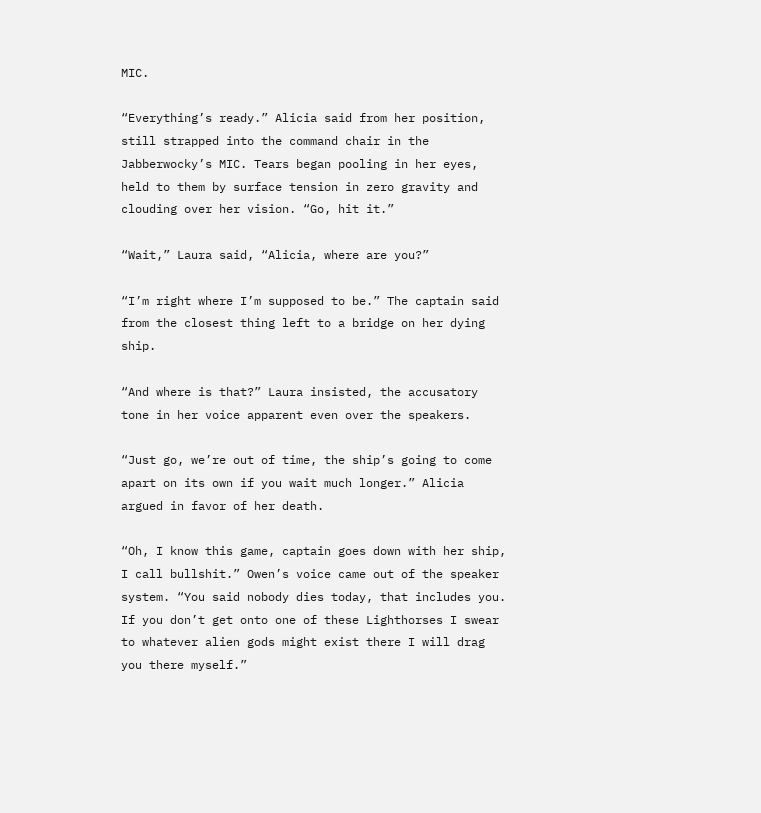MIC.

“Everything’s ready.” Alicia said from her position, still strapped into the command chair in the Jabberwocky’s MIC. Tears began pooling in her eyes, held to them by surface tension in zero gravity and clouding over her vision. “Go, hit it.”

“Wait,” Laura said, “Alicia, where are you?”

“I’m right where I’m supposed to be.” The captain said from the closest thing left to a bridge on her dying ship.

“And where is that?” Laura insisted, the accusatory tone in her voice apparent even over the speakers.

“Just go, we’re out of time, the ship’s going to come apart on its own if you wait much longer.” Alicia argued in favor of her death.

“Oh, I know this game, captain goes down with her ship, I call bullshit.” Owen’s voice came out of the speaker system. “You said nobody dies today, that includes you. If you don’t get onto one of these Lighthorses I swear to whatever alien gods might exist there I will drag you there myself.”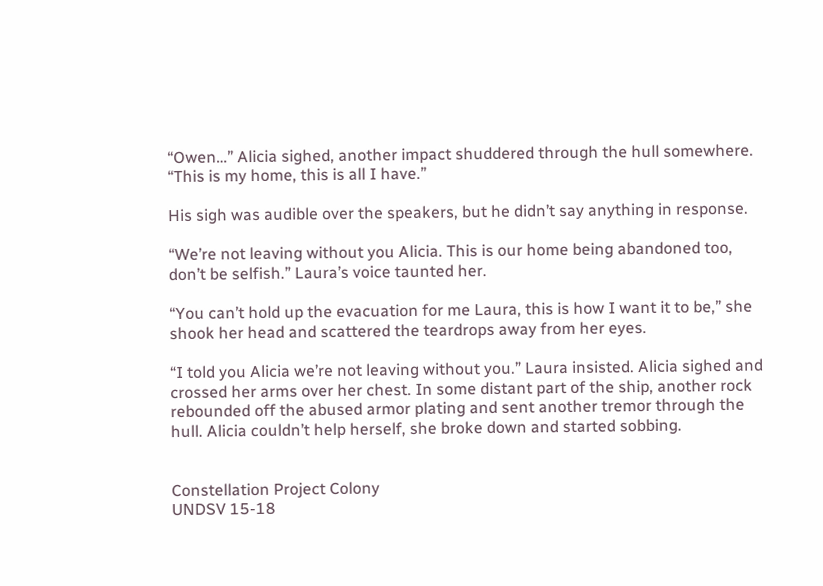“Owen…” Alicia sighed, another impact shuddered through the hull somewhere. “This is my home, this is all I have.”

His sigh was audible over the speakers, but he didn’t say anything in response.

“We’re not leaving without you Alicia. This is our home being abandoned too, don’t be selfish.” Laura’s voice taunted her.

“You can’t hold up the evacuation for me Laura, this is how I want it to be,” she shook her head and scattered the teardrops away from her eyes.

“I told you Alicia we’re not leaving without you.” Laura insisted. Alicia sighed and crossed her arms over her chest. In some distant part of the ship, another rock rebounded off the abused armor plating and sent another tremor through the hull. Alicia couldn’t help herself, she broke down and started sobbing.


Constellation Project Colony
UNDSV 15-18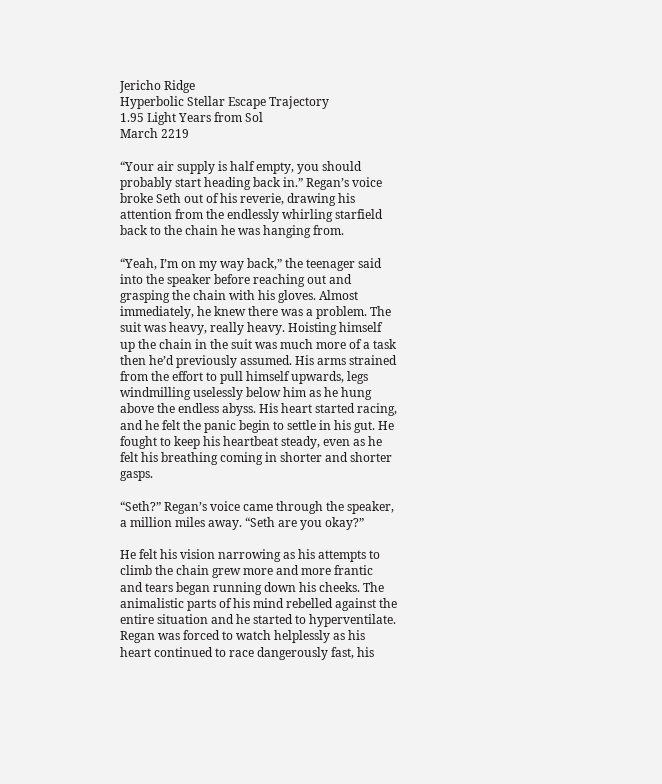Jericho Ridge
Hyperbolic Stellar Escape Trajectory
1.95 Light Years from Sol
March 2219

“Your air supply is half empty, you should probably start heading back in.” Regan’s voice broke Seth out of his reverie, drawing his attention from the endlessly whirling starfield back to the chain he was hanging from.

“Yeah, I’m on my way back,” the teenager said into the speaker before reaching out and grasping the chain with his gloves. Almost immediately, he knew there was a problem. The suit was heavy, really heavy. Hoisting himself up the chain in the suit was much more of a task then he’d previously assumed. His arms strained from the effort to pull himself upwards, legs windmilling uselessly below him as he hung above the endless abyss. His heart started racing, and he felt the panic begin to settle in his gut. He fought to keep his heartbeat steady, even as he felt his breathing coming in shorter and shorter gasps.

“Seth?” Regan’s voice came through the speaker, a million miles away. “Seth are you okay?”

He felt his vision narrowing as his attempts to climb the chain grew more and more frantic and tears began running down his cheeks. The animalistic parts of his mind rebelled against the entire situation and he started to hyperventilate. Regan was forced to watch helplessly as his heart continued to race dangerously fast, his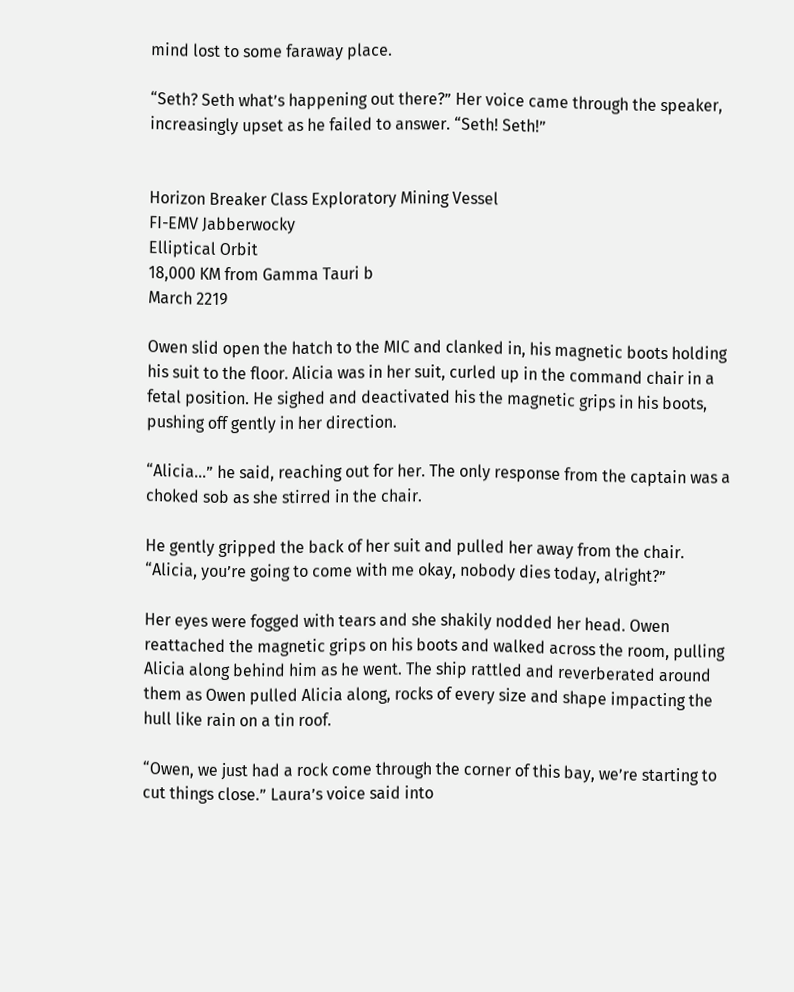mind lost to some faraway place.

“Seth? Seth what’s happening out there?” Her voice came through the speaker, increasingly upset as he failed to answer. “Seth! Seth!”


Horizon Breaker Class Exploratory Mining Vessel
FI-EMV Jabberwocky
Elliptical Orbit
18,000 KM from Gamma Tauri b
March 2219

Owen slid open the hatch to the MIC and clanked in, his magnetic boots holding his suit to the floor. Alicia was in her suit, curled up in the command chair in a fetal position. He sighed and deactivated his the magnetic grips in his boots, pushing off gently in her direction.

“Alicia…” he said, reaching out for her. The only response from the captain was a choked sob as she stirred in the chair.

He gently gripped the back of her suit and pulled her away from the chair. “Alicia, you’re going to come with me okay, nobody dies today, alright?”

Her eyes were fogged with tears and she shakily nodded her head. Owen reattached the magnetic grips on his boots and walked across the room, pulling Alicia along behind him as he went. The ship rattled and reverberated around them as Owen pulled Alicia along, rocks of every size and shape impacting the hull like rain on a tin roof.

“Owen, we just had a rock come through the corner of this bay, we’re starting to cut things close.” Laura’s voice said into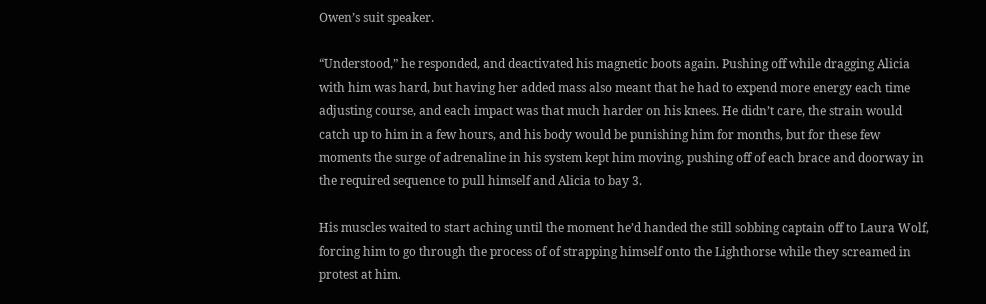Owen’s suit speaker.

“Understood,” he responded, and deactivated his magnetic boots again. Pushing off while dragging Alicia with him was hard, but having her added mass also meant that he had to expend more energy each time adjusting course, and each impact was that much harder on his knees. He didn’t care, the strain would catch up to him in a few hours, and his body would be punishing him for months, but for these few moments the surge of adrenaline in his system kept him moving, pushing off of each brace and doorway in the required sequence to pull himself and Alicia to bay 3.

His muscles waited to start aching until the moment he’d handed the still sobbing captain off to Laura Wolf, forcing him to go through the process of of strapping himself onto the Lighthorse while they screamed in protest at him.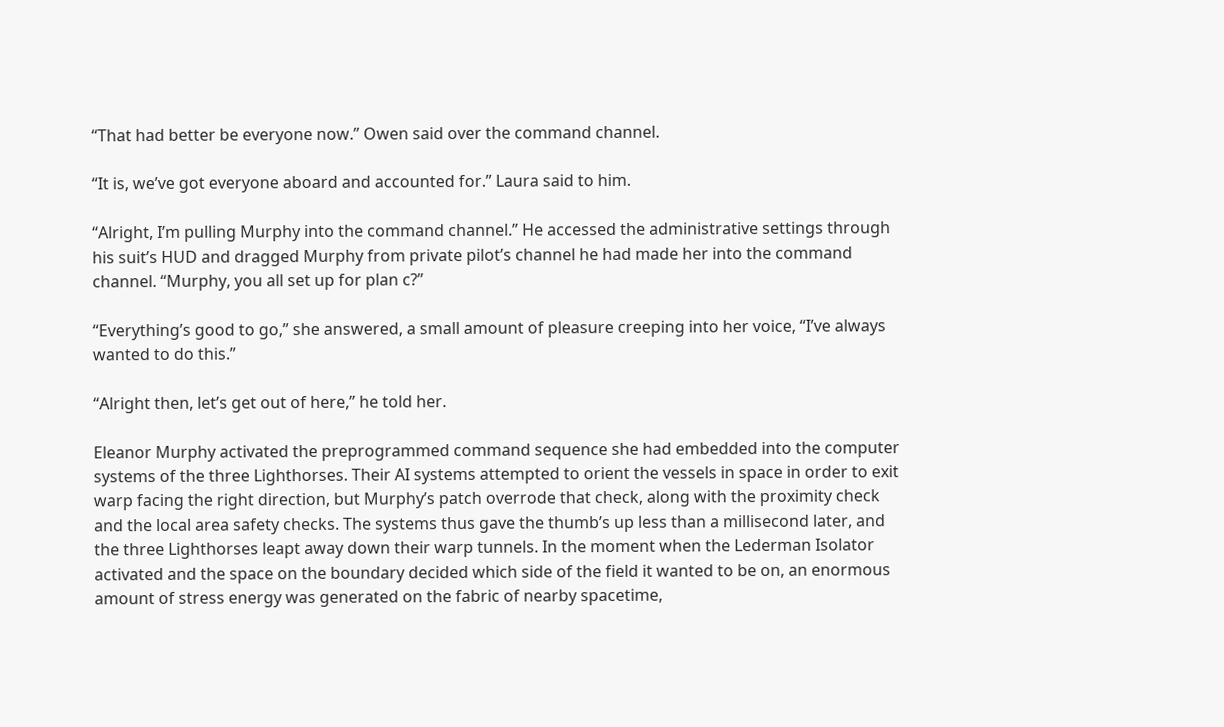“That had better be everyone now.” Owen said over the command channel.

“It is, we’ve got everyone aboard and accounted for.” Laura said to him.

“Alright, I’m pulling Murphy into the command channel.” He accessed the administrative settings through his suit’s HUD and dragged Murphy from private pilot’s channel he had made her into the command channel. “Murphy, you all set up for plan c?”

“Everything’s good to go,” she answered, a small amount of pleasure creeping into her voice, “I’ve always wanted to do this.”

“Alright then, let’s get out of here,” he told her.

Eleanor Murphy activated the preprogrammed command sequence she had embedded into the computer systems of the three Lighthorses. Their AI systems attempted to orient the vessels in space in order to exit warp facing the right direction, but Murphy’s patch overrode that check, along with the proximity check and the local area safety checks. The systems thus gave the thumb’s up less than a millisecond later, and the three Lighthorses leapt away down their warp tunnels. In the moment when the Lederman Isolator activated and the space on the boundary decided which side of the field it wanted to be on, an enormous amount of stress energy was generated on the fabric of nearby spacetime,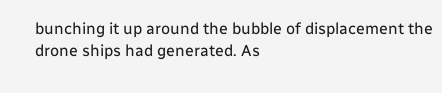bunching it up around the bubble of displacement the drone ships had generated. As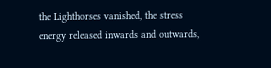the Lighthorses vanished, the stress energy released inwards and outwards,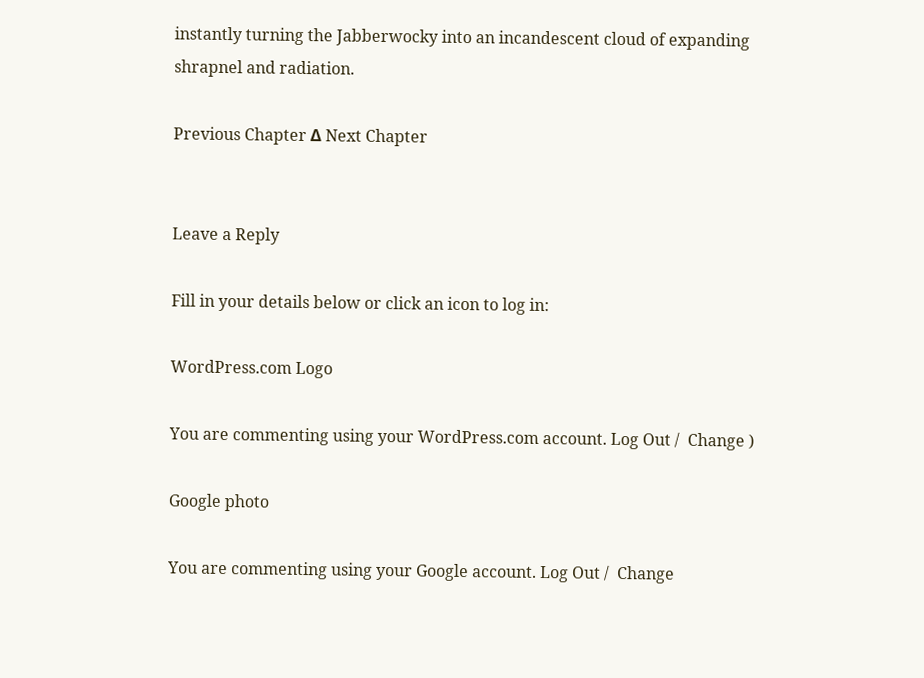instantly turning the Jabberwocky into an incandescent cloud of expanding shrapnel and radiation.

Previous Chapter Δ Next Chapter


Leave a Reply

Fill in your details below or click an icon to log in:

WordPress.com Logo

You are commenting using your WordPress.com account. Log Out /  Change )

Google photo

You are commenting using your Google account. Log Out /  Change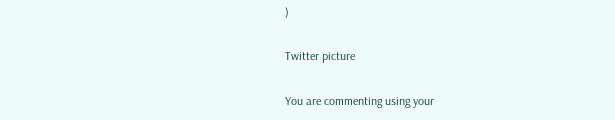)

Twitter picture

You are commenting using your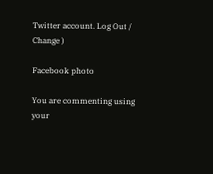Twitter account. Log Out /  Change )

Facebook photo

You are commenting using your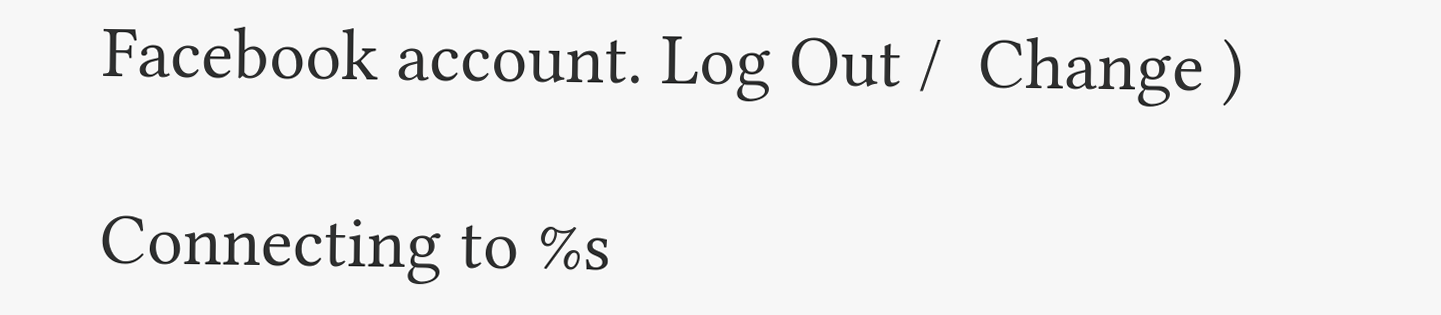Facebook account. Log Out /  Change )

Connecting to %s